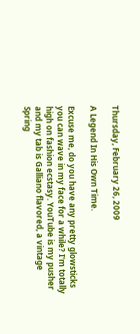Thursday, February 26, 2009

A Legend In His Own Time.

Excuse me, do you have any pretty glowsticks you can wave in my face for a while? I'm totally high on fashion ecstasy. YouTube is my pusher and my tab is Galliano flavored, a vintage Spring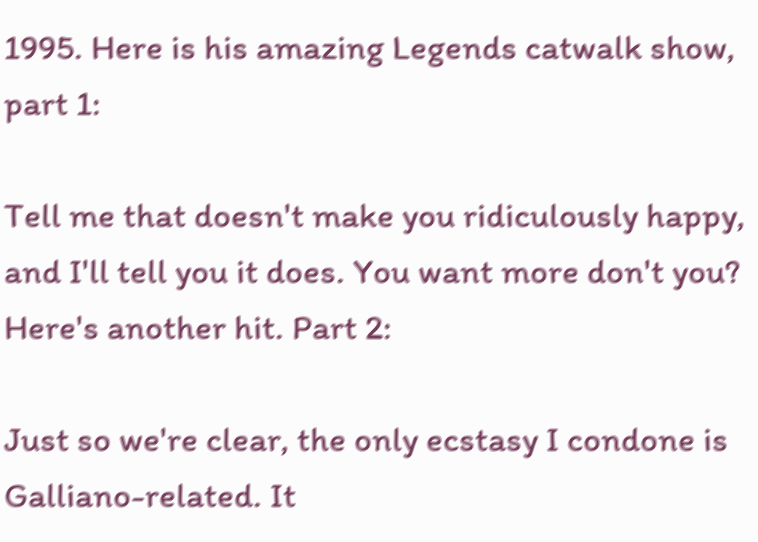1995. Here is his amazing Legends catwalk show, part 1:

Tell me that doesn't make you ridiculously happy, and I'll tell you it does. You want more don't you? Here's another hit. Part 2:

Just so we're clear, the only ecstasy I condone is Galliano-related. It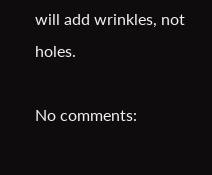will add wrinkles, not holes.

No comments: